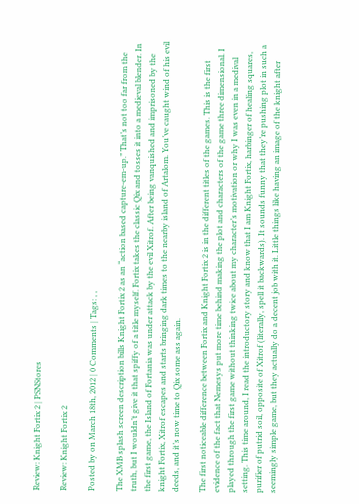Review: Knight Fortix 2 | PSNStores

Review: Knight Fortix 2

Posted by on March 18th, 2012 | 0 Comments | Tags: , ,

The XMB splash screen description bills Knight Fortix 2 as an “action based capture-em-up.” That’s not too far from the truth, but I wouldn’t give it that spiffy of a title myself. Fortix takes the classic Qix and tosses it into a medieval blender. In the first game, the Island of Fortania was under attack by the evil Xitrof. After being vanquished and imprisoned by the knight Fortix, Xitrof escapes and starts bringing dark times to the nearby island of Artalom. You’ve caught wind of his evil deeds, and it’s now time to Qix some ass again.

The first noticeable difference between Fortix and Knight Fortix 2 is in the different titles of the games. This is the first evidence of the fact that Nemesys put more time behind making the plot and characters of the game three dimensional. I played through the first game without thinking twice about my character’s motivation or why I was even in a medival setting. This time around, I read the introductory story and know that I am Knight Fortix, harbinger of healing squares, purifier of putrid soil, opposite of Xitrof (literally, spell it backwards). It sounds funny that they’re pushing plot in such a seemingly simple game, but they actually do a decent job with it. Little things like having an image of the knight after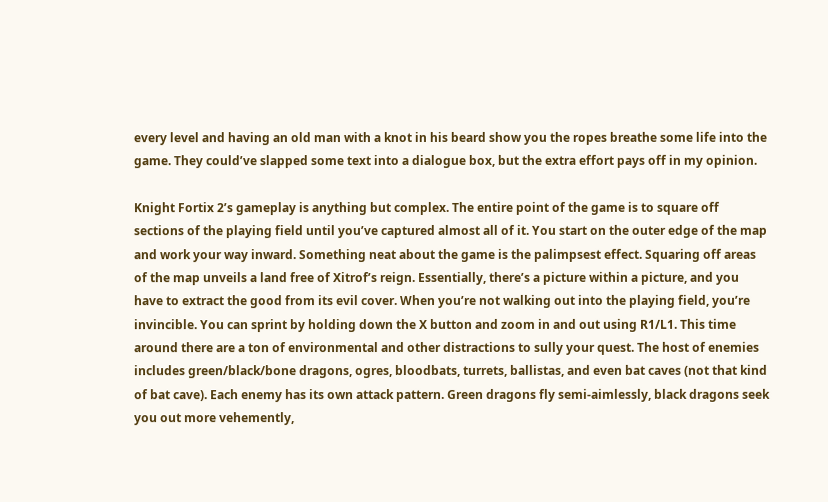every level and having an old man with a knot in his beard show you the ropes breathe some life into the game. They could’ve slapped some text into a dialogue box, but the extra effort pays off in my opinion.

Knight Fortix 2’s gameplay is anything but complex. The entire point of the game is to square off sections of the playing field until you’ve captured almost all of it. You start on the outer edge of the map and work your way inward. Something neat about the game is the palimpsest effect. Squaring off areas of the map unveils a land free of Xitrof’s reign. Essentially, there’s a picture within a picture, and you have to extract the good from its evil cover. When you’re not walking out into the playing field, you’re invincible. You can sprint by holding down the X button and zoom in and out using R1/L1. This time around there are a ton of environmental and other distractions to sully your quest. The host of enemies includes green/black/bone dragons, ogres, bloodbats, turrets, ballistas, and even bat caves (not that kind of bat cave). Each enemy has its own attack pattern. Green dragons fly semi-aimlessly, black dragons seek you out more vehemently,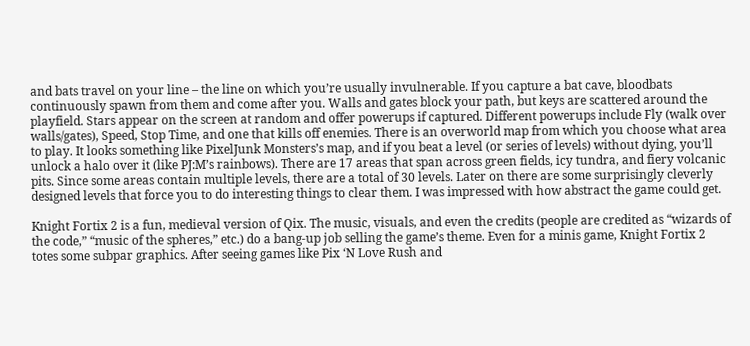and bats travel on your line – the line on which you’re usually invulnerable. If you capture a bat cave, bloodbats continuously spawn from them and come after you. Walls and gates block your path, but keys are scattered around the playfield. Stars appear on the screen at random and offer powerups if captured. Different powerups include Fly (walk over walls/gates), Speed, Stop Time, and one that kills off enemies. There is an overworld map from which you choose what area to play. It looks something like PixelJunk Monsters’s map, and if you beat a level (or series of levels) without dying, you’ll unlock a halo over it (like PJ:M’s rainbows). There are 17 areas that span across green fields, icy tundra, and fiery volcanic pits. Since some areas contain multiple levels, there are a total of 30 levels. Later on there are some surprisingly cleverly designed levels that force you to do interesting things to clear them. I was impressed with how abstract the game could get.

Knight Fortix 2 is a fun, medieval version of Qix. The music, visuals, and even the credits (people are credited as “wizards of the code,” “music of the spheres,” etc.) do a bang-up job selling the game’s theme. Even for a minis game, Knight Fortix 2 totes some subpar graphics. After seeing games like Pix ‘N Love Rush and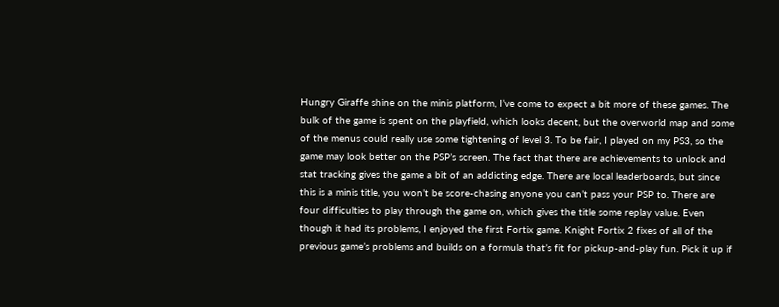Hungry Giraffe shine on the minis platform, I’ve come to expect a bit more of these games. The bulk of the game is spent on the playfield, which looks decent, but the overworld map and some of the menus could really use some tightening of level 3. To be fair, I played on my PS3, so the game may look better on the PSP’s screen. The fact that there are achievements to unlock and stat tracking gives the game a bit of an addicting edge. There are local leaderboards, but since this is a minis title, you won’t be score-chasing anyone you can’t pass your PSP to. There are four difficulties to play through the game on, which gives the title some replay value. Even though it had its problems, I enjoyed the first Fortix game. Knight Fortix 2 fixes of all of the previous game’s problems and builds on a formula that’s fit for pickup-and-play fun. Pick it up if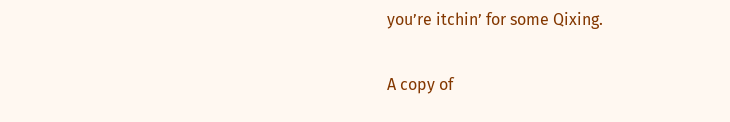you’re itchin’ for some Qixing.

A copy of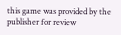this game was provided by the publisher for review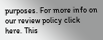purposes. For more info on our review policy click here. This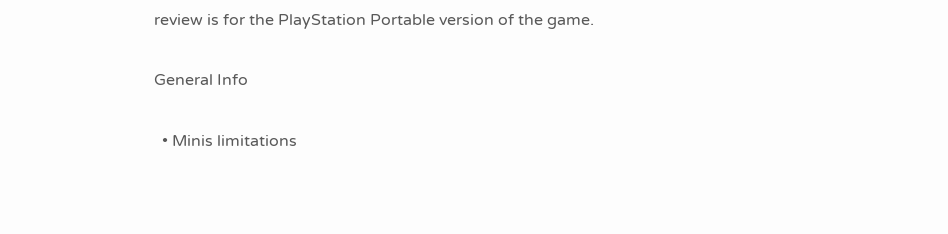review is for the PlayStation Portable version of the game.

General Info

  • Minis limitations